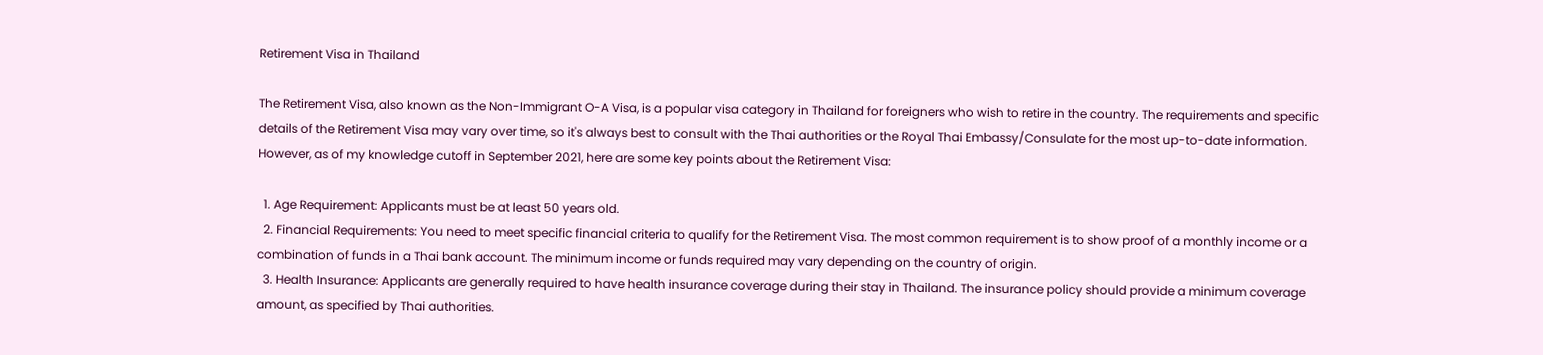Retirement Visa in Thailand

The Retirement Visa, also known as the Non-Immigrant O-A Visa, is a popular visa category in Thailand for foreigners who wish to retire in the country. The requirements and specific details of the Retirement Visa may vary over time, so it's always best to consult with the Thai authorities or the Royal Thai Embassy/Consulate for the most up-to-date information. However, as of my knowledge cutoff in September 2021, here are some key points about the Retirement Visa:

  1. Age Requirement: Applicants must be at least 50 years old.
  2. Financial Requirements: You need to meet specific financial criteria to qualify for the Retirement Visa. The most common requirement is to show proof of a monthly income or a combination of funds in a Thai bank account. The minimum income or funds required may vary depending on the country of origin.
  3. Health Insurance: Applicants are generally required to have health insurance coverage during their stay in Thailand. The insurance policy should provide a minimum coverage amount, as specified by Thai authorities.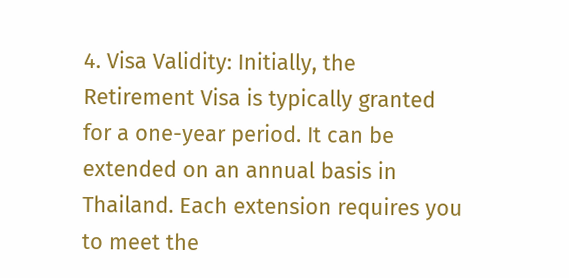4. Visa Validity: Initially, the Retirement Visa is typically granted for a one-year period. It can be extended on an annual basis in Thailand. Each extension requires you to meet the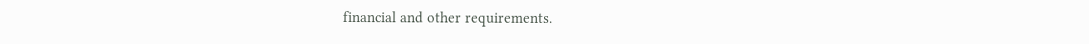financial and other requirements.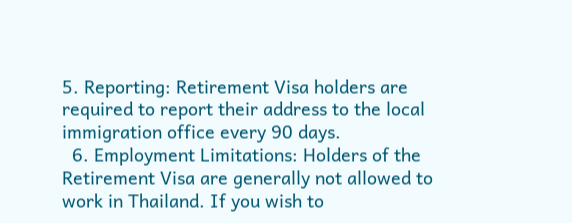5. Reporting: Retirement Visa holders are required to report their address to the local immigration office every 90 days.
  6. Employment Limitations: Holders of the Retirement Visa are generally not allowed to work in Thailand. If you wish to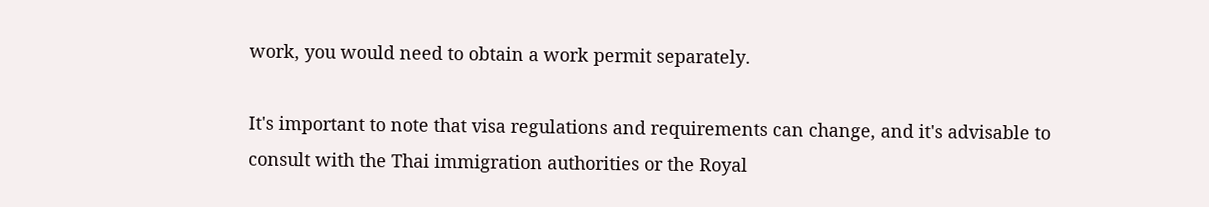work, you would need to obtain a work permit separately.

It's important to note that visa regulations and requirements can change, and it's advisable to consult with the Thai immigration authorities or the Royal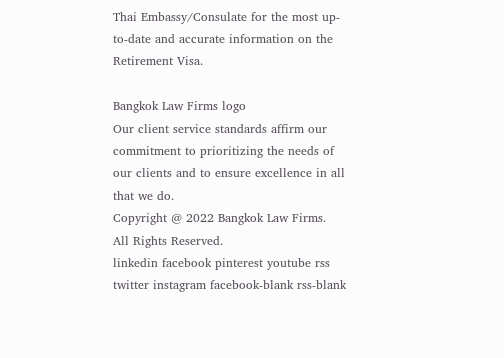Thai Embassy/Consulate for the most up-to-date and accurate information on the Retirement Visa.

Bangkok Law Firms logo
Our client service standards affirm our commitment to prioritizing the needs of our clients and to ensure excellence in all that we do.
Copyright @ 2022 Bangkok Law Firms.
All Rights Reserved.
linkedin facebook pinterest youtube rss twitter instagram facebook-blank rss-blank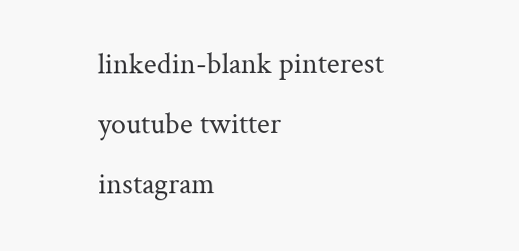linkedin-blank pinterest youtube twitter instagram